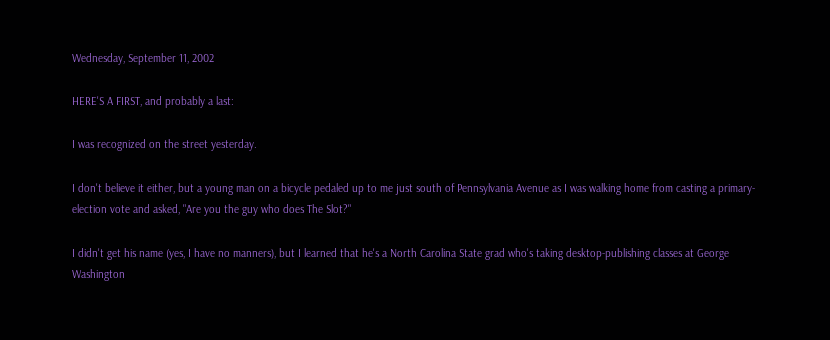Wednesday, September 11, 2002

HERE'S A FIRST, and probably a last:

I was recognized on the street yesterday.

I don't believe it either, but a young man on a bicycle pedaled up to me just south of Pennsylvania Avenue as I was walking home from casting a primary-election vote and asked, "Are you the guy who does The Slot?"

I didn't get his name (yes, I have no manners), but I learned that he's a North Carolina State grad who's taking desktop-publishing classes at George Washington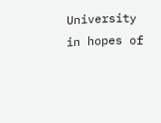University in hopes of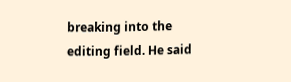breaking into the editing field. He said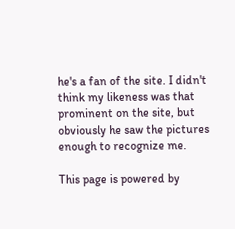he's a fan of the site. I didn't think my likeness was that prominent on the site, but obviously he saw the pictures enough to recognize me.

This page is powered by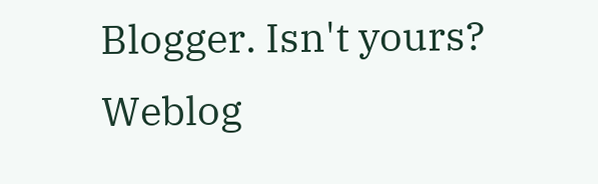Blogger. Isn't yours? Weblog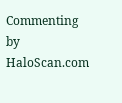Commenting by HaloScan.com